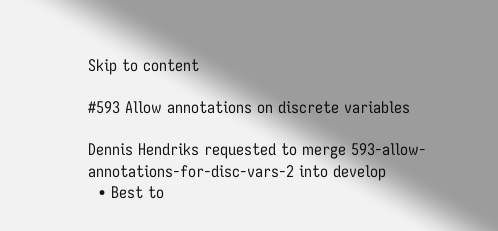Skip to content

#593 Allow annotations on discrete variables

Dennis Hendriks requested to merge 593-allow-annotations-for-disc-vars-2 into develop
  • Best to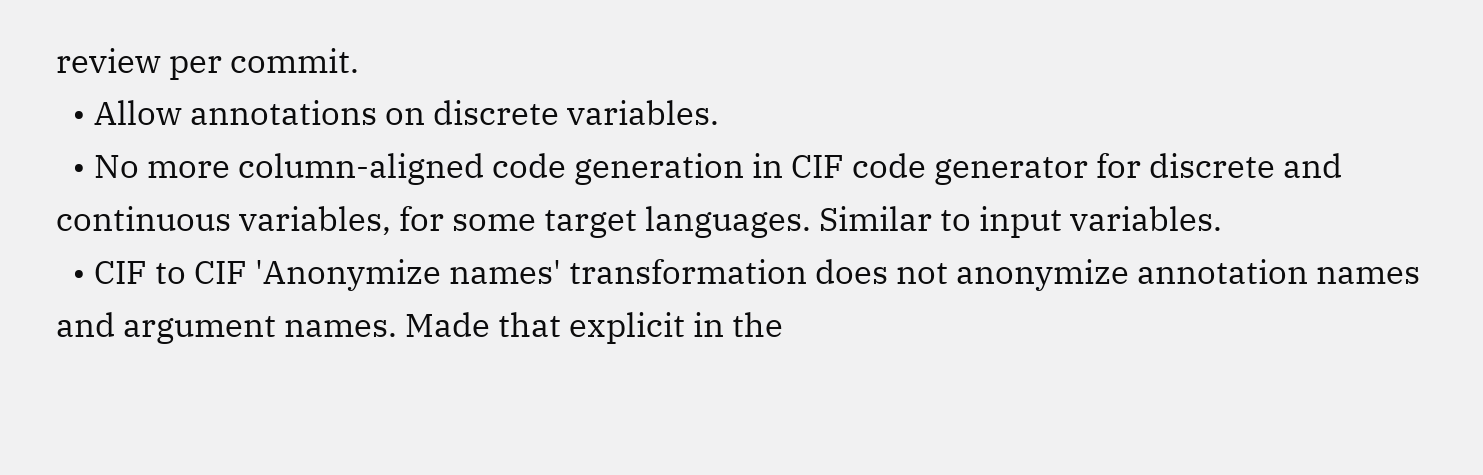review per commit.
  • Allow annotations on discrete variables.
  • No more column-aligned code generation in CIF code generator for discrete and continuous variables, for some target languages. Similar to input variables.
  • CIF to CIF 'Anonymize names' transformation does not anonymize annotation names and argument names. Made that explicit in the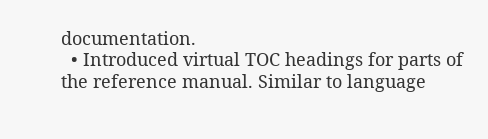documentation.
  • Introduced virtual TOC headings for parts of the reference manual. Similar to language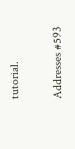tutorial.

Addresses #593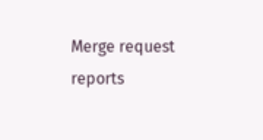Merge request reports